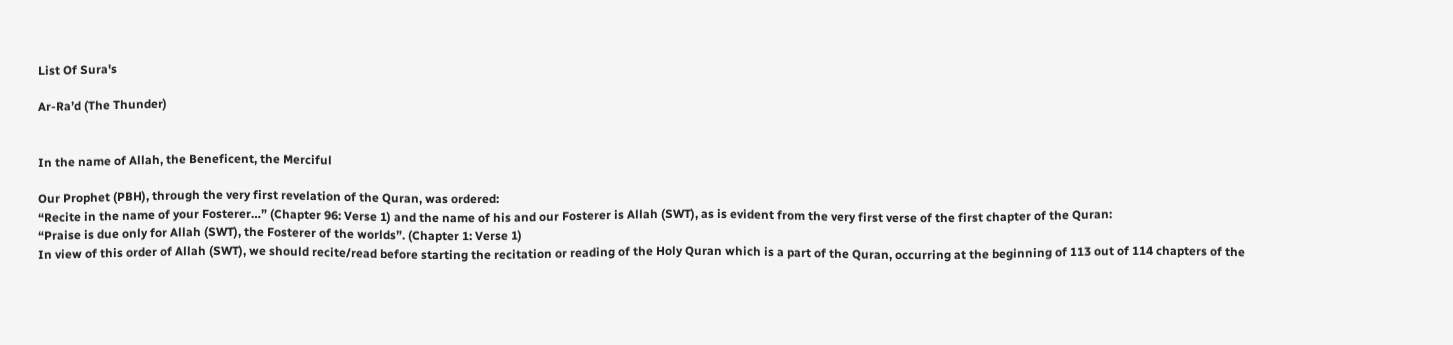List Of Sura's

Ar-Ra’d (The Thunder)


In the name of Allah, the Beneficent, the Merciful

Our Prophet (PBH), through the very first revelation of the Quran, was ordered:
“Recite in the name of your Fosterer…” (Chapter 96: Verse 1) and the name of his and our Fosterer is Allah (SWT), as is evident from the very first verse of the first chapter of the Quran:
“Praise is due only for Allah (SWT), the Fosterer of the worlds”. (Chapter 1: Verse 1)
In view of this order of Allah (SWT), we should recite/read before starting the recitation or reading of the Holy Quran which is a part of the Quran, occurring at the beginning of 113 out of 114 chapters of the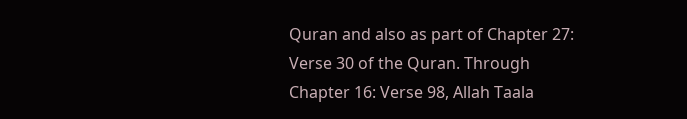Quran and also as part of Chapter 27: Verse 30 of the Quran. Through Chapter 16: Verse 98, Allah Taala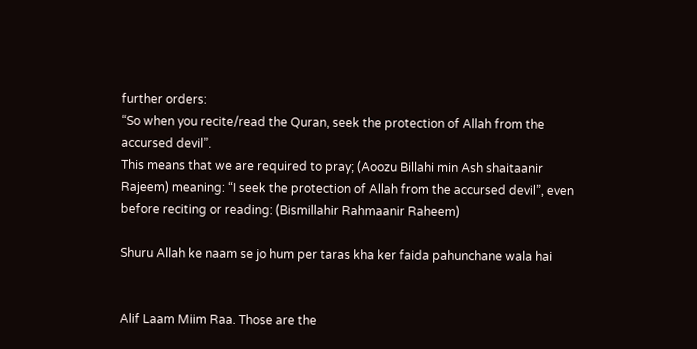further orders:
“So when you recite/read the Quran, seek the protection of Allah from the accursed devil”.
This means that we are required to pray; (Aoozu Billahi min Ash shaitaanir Rajeem) meaning: “I seek the protection of Allah from the accursed devil”, even before reciting or reading: (Bismillahir Rahmaanir Raheem)

Shuru Allah ke naam se jo hum per taras kha ker faida pahunchane wala hai


Alif Laam Miim Raa. Those are the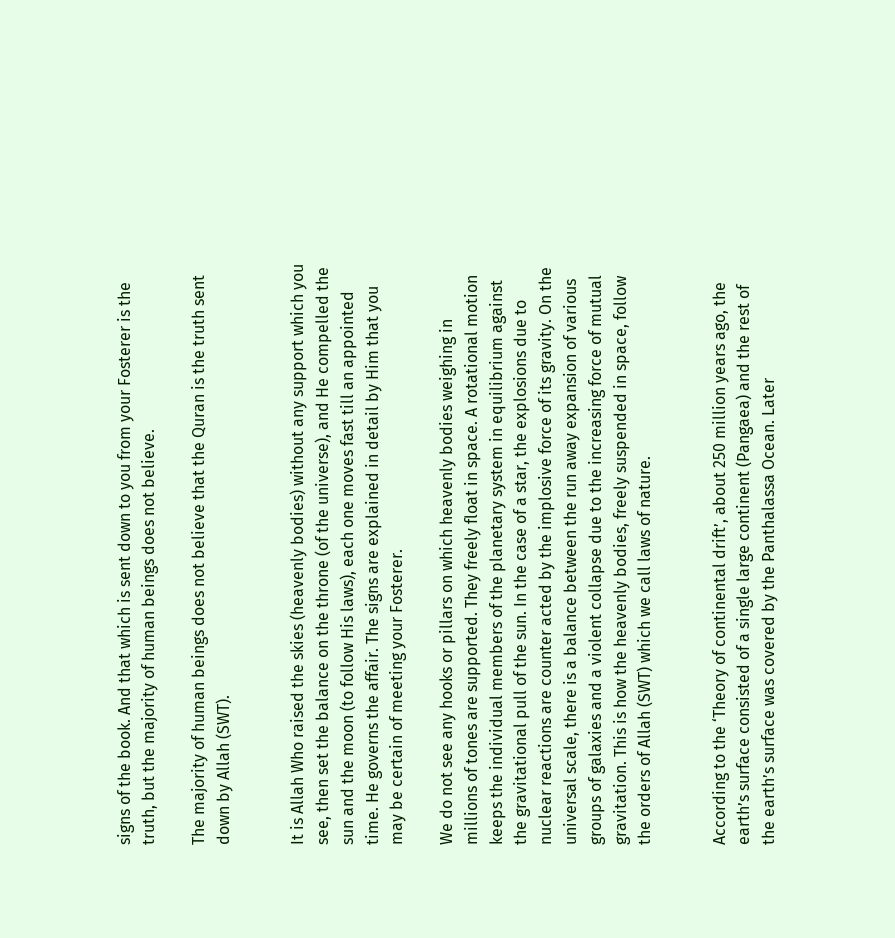signs of the book. And that which is sent down to you from your Fosterer is the truth, but the majority of human beings does not believe.

The majority of human beings does not believe that the Quran is the truth sent down by Allah (SWT).


It is Allah Who raised the skies (heavenly bodies) without any support which you see, then set the balance on the throne (of the universe), and He compelled the sun and the moon (to follow His laws), each one moves fast till an appointed time. He governs the affair. The signs are explained in detail by Him that you may be certain of meeting your Fosterer.

We do not see any hooks or pillars on which heavenly bodies weighing in millions of tones are supported. They freely float in space. A rotational motion keeps the individual members of the planetary system in equilibrium against the gravitational pull of the sun. In the case of a star, the explosions due to nuclear reactions are counter acted by the implosive force of its gravity. On the universal scale, there is a balance between the run away expansion of various groups of galaxies and a violent collapse due to the increasing force of mutual gravitation. This is how the heavenly bodies, freely suspended in space, follow the orders of Allah (SWT) which we call laws of nature.


According to the ‘Theory of continental drift’, about 250 million years ago, the earth’s surface consisted of a single large continent (Pangaea) and the rest of the earth’s surface was covered by the Panthalassa Ocean. Later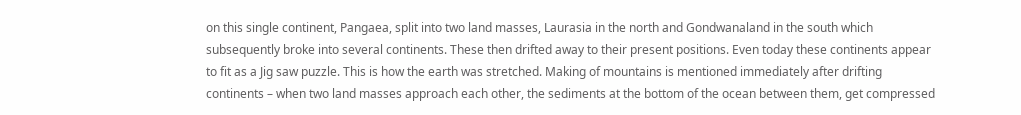on this single continent, Pangaea, split into two land masses, Laurasia in the north and Gondwanaland in the south which subsequently broke into several continents. These then drifted away to their present positions. Even today these continents appear to fit as a Jig saw puzzle. This is how the earth was stretched. Making of mountains is mentioned immediately after drifting continents – when two land masses approach each other, the sediments at the bottom of the ocean between them, get compressed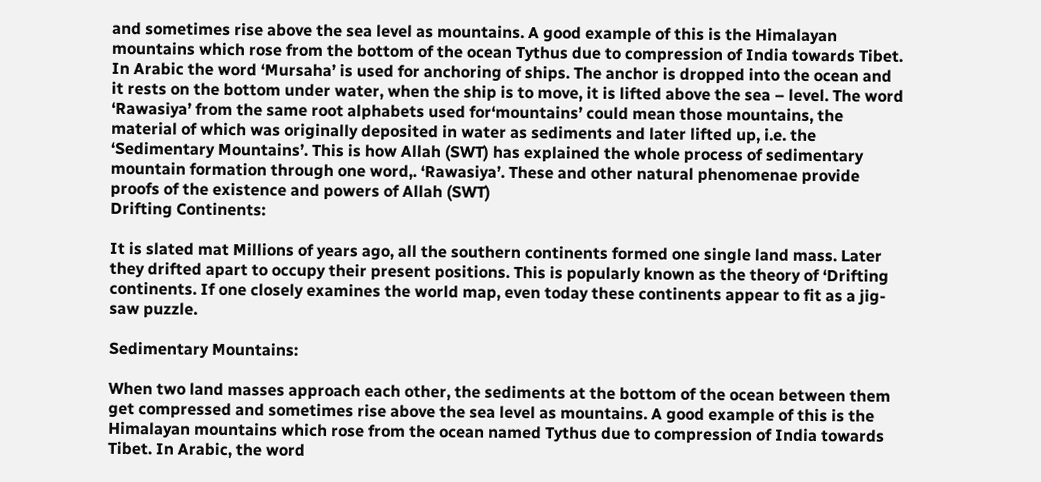and sometimes rise above the sea level as mountains. A good example of this is the Himalayan mountains which rose from the bottom of the ocean Tythus due to compression of India towards Tibet. In Arabic the word ‘Mursaha’ is used for anchoring of ships. The anchor is dropped into the ocean and it rests on the bottom under water, when the ship is to move, it is lifted above the sea – level. The word ‘Rawasiya’ from the same root alphabets used for‘mountains’ could mean those mountains, the material of which was originally deposited in water as sediments and later lifted up, i.e. the ‘Sedimentary Mountains’. This is how Allah (SWT) has explained the whole process of sedimentary mountain formation through one word,. ‘Rawasiya’. These and other natural phenomenae provide proofs of the existence and powers of Allah (SWT)
Drifting Continents:

It is slated mat Millions of years ago, all the southern continents formed one single land mass. Later they drifted apart to occupy their present positions. This is popularly known as the theory of ‘Drifting continents. If one closely examines the world map, even today these continents appear to fit as a jig-saw puzzle.

Sedimentary Mountains:

When two land masses approach each other, the sediments at the bottom of the ocean between them get compressed and sometimes rise above the sea level as mountains. A good example of this is the Himalayan mountains which rose from the ocean named Tythus due to compression of India towards Tibet. In Arabic, the word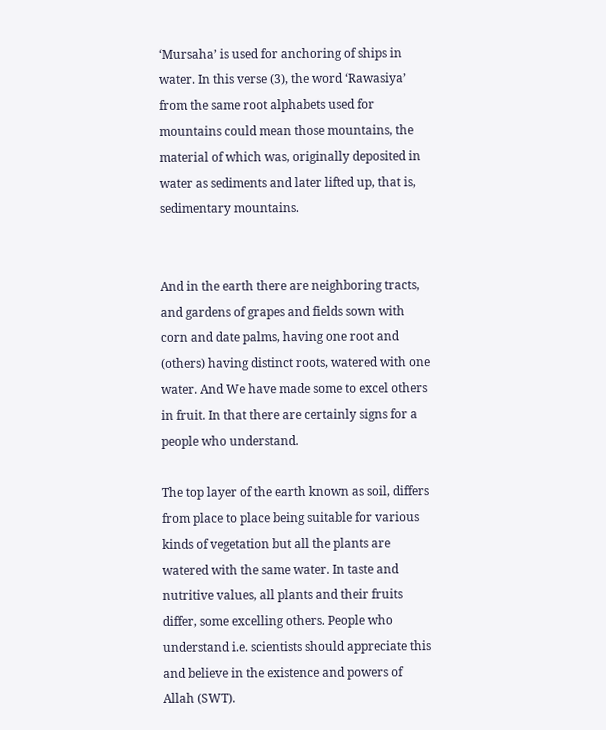‘Mursaha’ is used for anchoring of ships in water. In this verse (3), the word ‘Rawasiya’ from the same root alphabets used for mountains could mean those mountains, the material of which was, originally deposited in water as sediments and later lifted up, that is, sedimentary mountains.


And in the earth there are neighboring tracts, and gardens of grapes and fields sown with corn and date palms, having one root and (others) having distinct roots, watered with one water. And We have made some to excel others in fruit. In that there are certainly signs for a people who understand.

The top layer of the earth known as soil, differs from place to place being suitable for various kinds of vegetation but all the plants are watered with the same water. In taste and nutritive values, all plants and their fruits differ, some excelling others. People who understand i.e. scientists should appreciate this and believe in the existence and powers of Allah (SWT).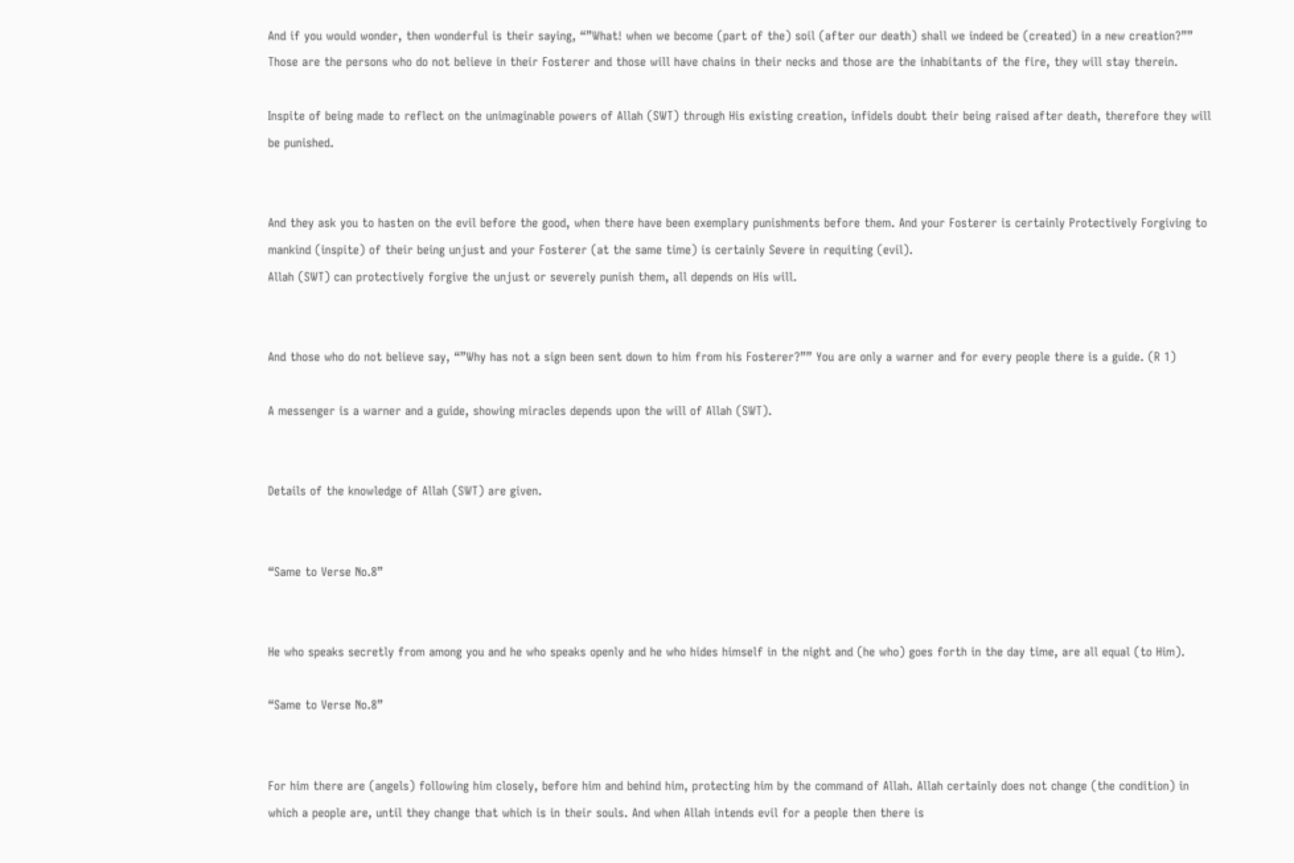And if you would wonder, then wonderful is their saying, “”What! when we become (part of the) soil (after our death) shall we indeed be (created) in a new creation?”” Those are the persons who do not believe in their Fosterer and those will have chains in their necks and those are the inhabitants of the fire, they will stay therein.

Inspite of being made to reflect on the unimaginable powers of Allah (SWT) through His existing creation, infidels doubt their being raised after death, therefore they will be punished.


And they ask you to hasten on the evil before the good, when there have been exemplary punishments before them. And your Fosterer is certainly Protectively Forgiving to mankind (inspite) of their being unjust and your Fosterer (at the same time) is certainly Severe in requiting (evil).
Allah (SWT) can protectively forgive the unjust or severely punish them, all depends on His will.


And those who do not believe say, “”Why has not a sign been sent down to him from his Fosterer?”” You are only a warner and for every people there is a guide. (R 1)

A messenger is a warner and a guide, showing miracles depends upon the will of Allah (SWT).


Details of the knowledge of Allah (SWT) are given.


“Same to Verse No.8”


He who speaks secretly from among you and he who speaks openly and he who hides himself in the night and (he who) goes forth in the day time, are all equal (to Him).

“Same to Verse No.8”


For him there are (angels) following him closely, before him and behind him, protecting him by the command of Allah. Allah certainly does not change (the condition) in which a people are, until they change that which is in their souls. And when Allah intends evil for a people then there is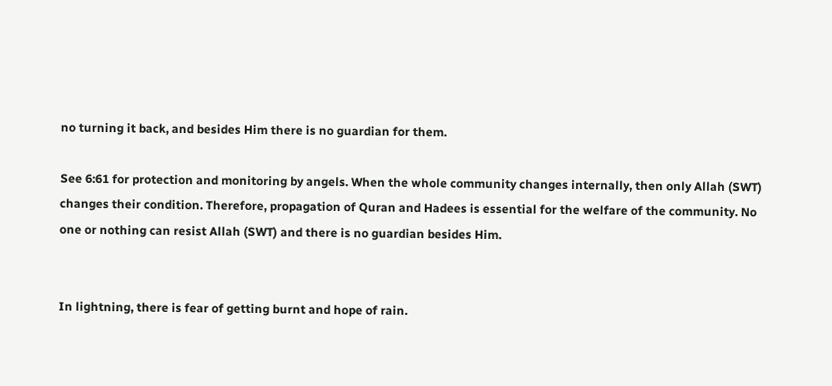no turning it back, and besides Him there is no guardian for them.

See 6:61 for protection and monitoring by angels. When the whole community changes internally, then only Allah (SWT) changes their condition. Therefore, propagation of Quran and Hadees is essential for the welfare of the community. No one or nothing can resist Allah (SWT) and there is no guardian besides Him.


In lightning, there is fear of getting burnt and hope of rain.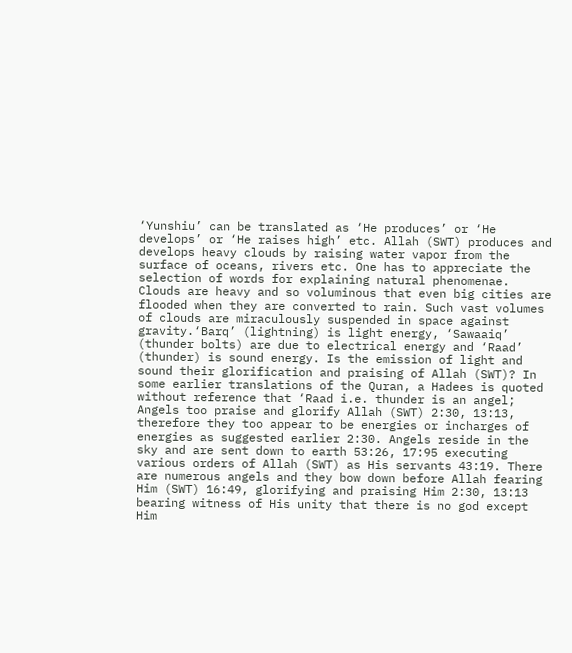‘Yunshiu’ can be translated as ‘He produces’ or ‘He develops’ or ‘He raises high’ etc. Allah (SWT) produces and develops heavy clouds by raising water vapor from the surface of oceans, rivers etc. One has to appreciate the selection of words for explaining natural phenomenae. Clouds are heavy and so voluminous that even big cities are flooded when they are converted to rain. Such vast volumes of clouds are miraculously suspended in space against gravity.‘Barq’ (lightning) is light energy, ‘Sawaaiq’ (thunder bolts) are due to electrical energy and ‘Raad’ (thunder) is sound energy. Is the emission of light and sound their glorification and praising of Allah (SWT)? In some earlier translations of the Quran, a Hadees is quoted without reference that ‘Raad i.e. thunder is an angel; Angels too praise and glorify Allah (SWT) 2:30, 13:13, therefore they too appear to be energies or incharges of energies as suggested earlier 2:30. Angels reside in the sky and are sent down to earth 53:26, 17:95 executing various orders of Allah (SWT) as His servants 43:19. There are numerous angels and they bow down before Allah fearing Him (SWT) 16:49, glorifying and praising Him 2:30, 13:13 bearing witness of His unity that there is no god except Him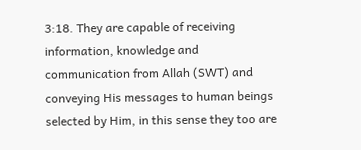3:18. They are capable of receiving information, knowledge and communication from Allah (SWT) and conveying His messages to human beings selected by Him, in this sense they too are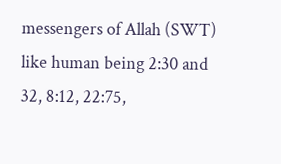messengers of Allah (SWT) like human being 2:30 and 32, 8:12, 22:75,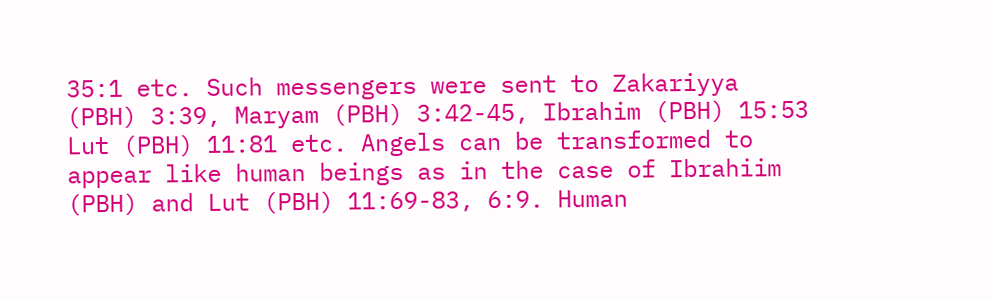35:1 etc. Such messengers were sent to Zakariyya (PBH) 3:39, Maryam (PBH) 3:42-45, Ibrahim (PBH) 15:53 Lut (PBH) 11:81 etc. Angels can be transformed to appear like human beings as in the case of Ibrahiim (PBH) and Lut (PBH) 11:69-83, 6:9. Human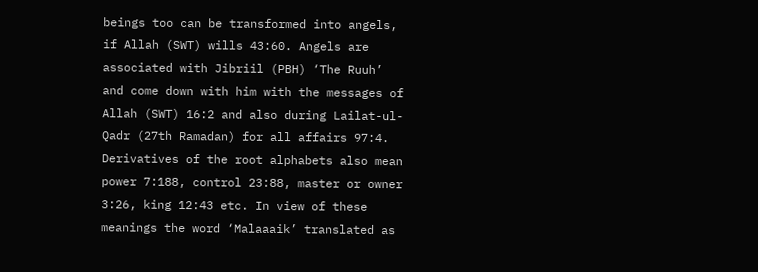beings too can be transformed into angels, if Allah (SWT) wills 43:60. Angels are associated with Jibriil (PBH) ‘The Ruuh’ and come down with him with the messages of Allah (SWT) 16:2 and also during Lailat-ul-Qadr (27th Ramadan) for all affairs 97:4. Derivatives of the root alphabets also mean power 7:188, control 23:88, master or owner 3:26, king 12:43 etc. In view of these meanings the word ‘Malaaaik’ translated as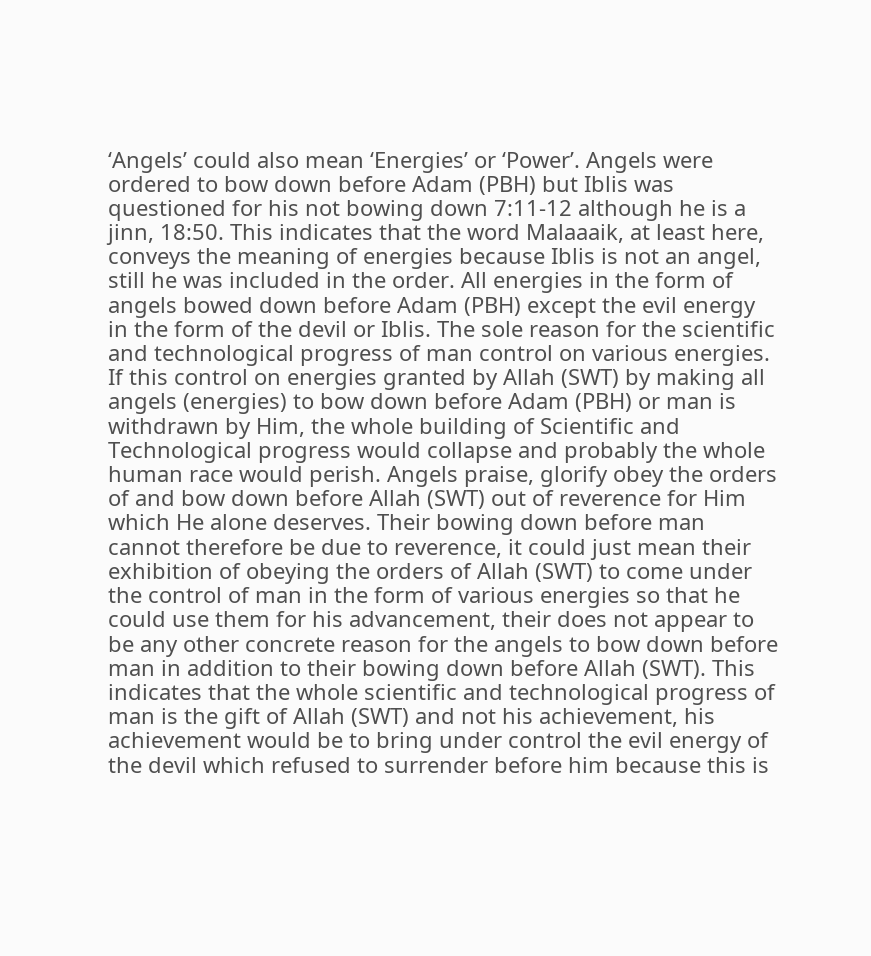‘Angels’ could also mean ‘Energies’ or ‘Power’. Angels were ordered to bow down before Adam (PBH) but Iblis was questioned for his not bowing down 7:11-12 although he is a jinn, 18:50. This indicates that the word Malaaaik, at least here, conveys the meaning of energies because Iblis is not an angel, still he was included in the order. All energies in the form of angels bowed down before Adam (PBH) except the evil energy in the form of the devil or Iblis. The sole reason for the scientific and technological progress of man control on various energies. If this control on energies granted by Allah (SWT) by making all angels (energies) to bow down before Adam (PBH) or man is withdrawn by Him, the whole building of Scientific and Technological progress would collapse and probably the whole human race would perish. Angels praise, glorify obey the orders of and bow down before Allah (SWT) out of reverence for Him which He alone deserves. Their bowing down before man cannot therefore be due to reverence, it could just mean their exhibition of obeying the orders of Allah (SWT) to come under the control of man in the form of various energies so that he could use them for his advancement, their does not appear to be any other concrete reason for the angels to bow down before man in addition to their bowing down before Allah (SWT). This indicates that the whole scientific and technological progress of man is the gift of Allah (SWT) and not his achievement, his achievement would be to bring under control the evil energy of the devil which refused to surrender before him because this is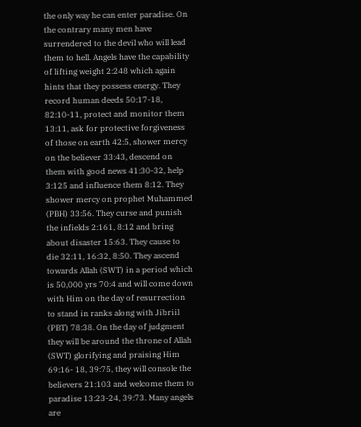the only way he can enter paradise. On the contrary many men have surrendered to the devil who will lead them to hell. Angels have the capability of lifting weight 2:248 which again hints that they possess energy. They record human deeds 50:17-18, 82:10-11, protect and monitor them 13:11, ask for protective forgiveness of those on earth 42:5, shower mercy on the believer 33:43, descend on them with good news 41:30-32, help 3:125 and influence them 8:12. They shower mercy on prophet Muhammed (PBH) 33:56. They curse and punish the infields 2:161, 8:12 and bring about disaster 15:63. They cause to die 32:11, 16:32, 8:50. They ascend towards Allah (SWT) in a period which is 50,000 yrs 70:4 and will come down with Him on the day of resurrection to stand in ranks along with Jibriil (PBT) 78:38. On the day of judgment they will be around the throne of Allah (SWT) glorifying and praising Him 69:16- 18, 39:75, they will console the believers 21:103 and welcome them to paradise 13:23-24, 39:73. Many angels are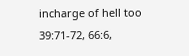incharge of hell too 39:71-72, 66:6,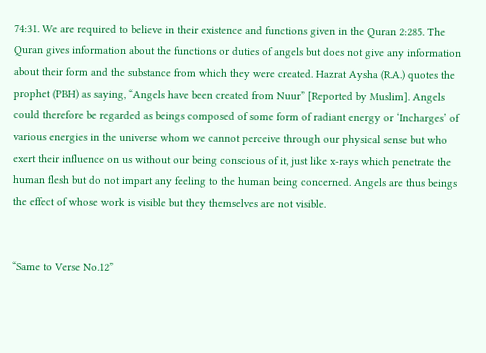74:31. We are required to believe in their existence and functions given in the Quran 2:285. The Quran gives information about the functions or duties of angels but does not give any information about their form and the substance from which they were created. Hazrat Aysha (R.A.) quotes the prophet (PBH) as saying, “Angels have been created from Nuur” [Reported by Muslim]. Angels could therefore be regarded as beings composed of some form of radiant energy or ‘Incharges’ of various energies in the universe whom we cannot perceive through our physical sense but who exert their influence on us without our being conscious of it, just like x-rays which penetrate the human flesh but do not impart any feeling to the human being concerned. Angels are thus beings the effect of whose work is visible but they themselves are not visible.


“Same to Verse No.12”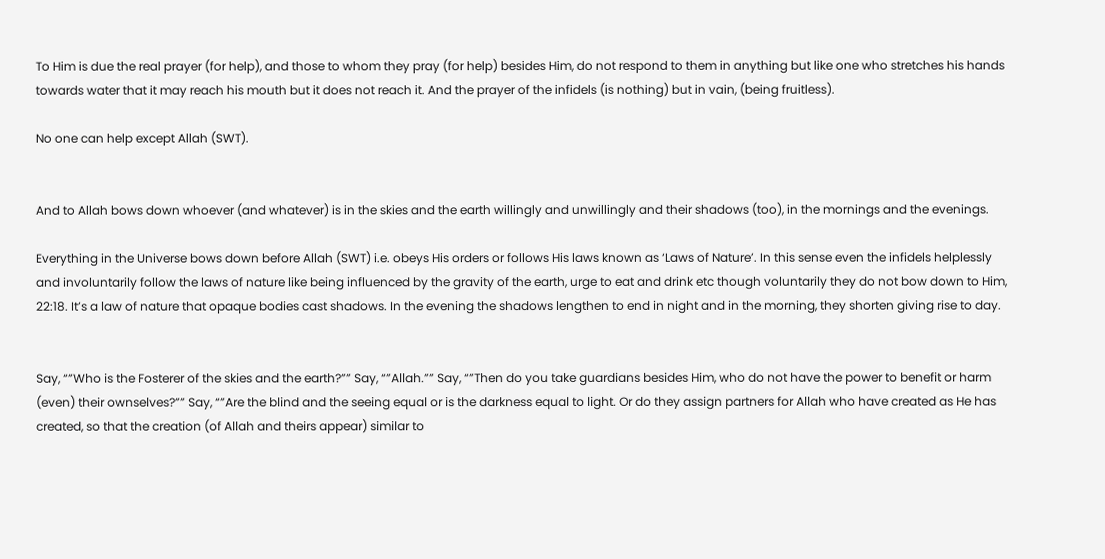To Him is due the real prayer (for help), and those to whom they pray (for help) besides Him, do not respond to them in anything but like one who stretches his hands towards water that it may reach his mouth but it does not reach it. And the prayer of the infidels (is nothing) but in vain, (being fruitless).

No one can help except Allah (SWT).


And to Allah bows down whoever (and whatever) is in the skies and the earth willingly and unwillingly and their shadows (too), in the mornings and the evenings.

Everything in the Universe bows down before Allah (SWT) i.e. obeys His orders or follows His laws known as ‘Laws of Nature’. In this sense even the infidels helplessly and involuntarily follow the laws of nature like being influenced by the gravity of the earth, urge to eat and drink etc though voluntarily they do not bow down to Him, 22:18. It’s a law of nature that opaque bodies cast shadows. In the evening the shadows lengthen to end in night and in the morning, they shorten giving rise to day.


Say, “”Who is the Fosterer of the skies and the earth?”” Say, “”Allah.”” Say, “”Then do you take guardians besides Him, who do not have the power to benefit or harm (even) their ownselves?”” Say, “”Are the blind and the seeing equal or is the darkness equal to light. Or do they assign partners for Allah who have created as He has created, so that the creation (of Allah and theirs appear) similar to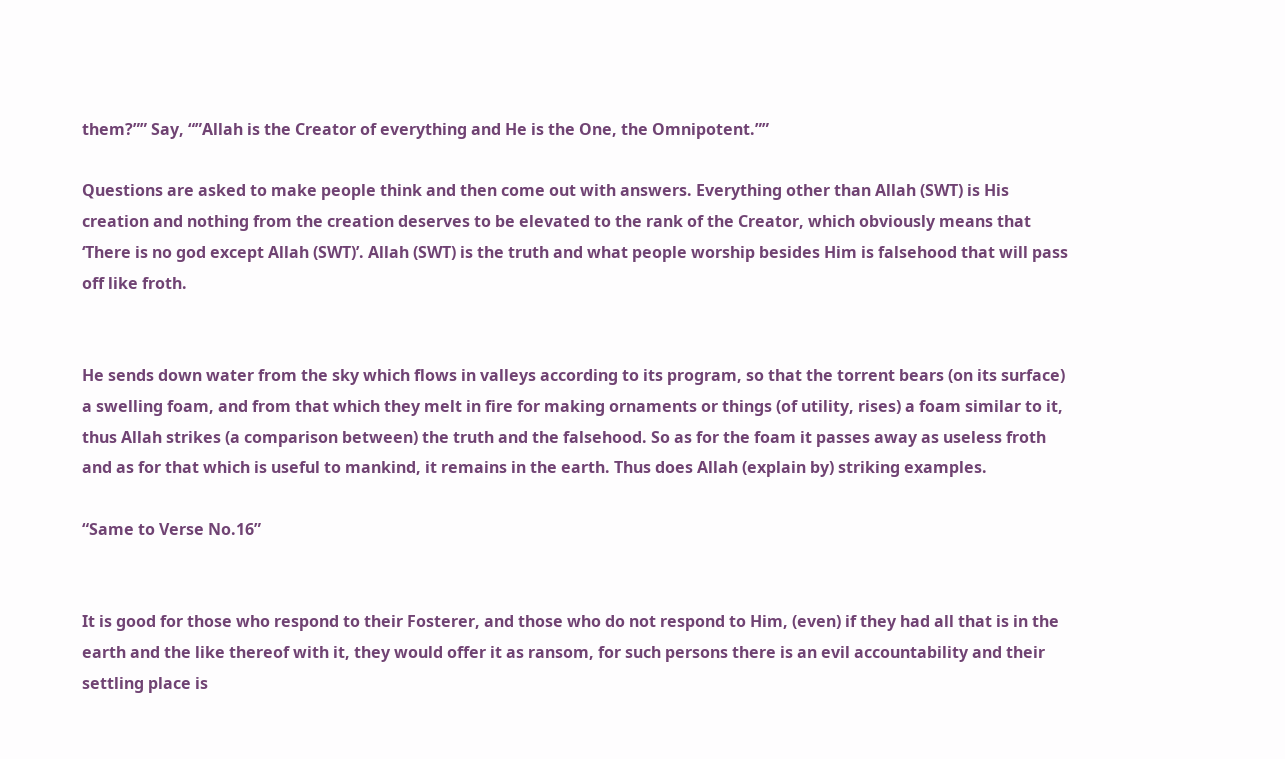them?”” Say, “”Allah is the Creator of everything and He is the One, the Omnipotent.””

Questions are asked to make people think and then come out with answers. Everything other than Allah (SWT) is His creation and nothing from the creation deserves to be elevated to the rank of the Creator, which obviously means that ‘There is no god except Allah (SWT)’. Allah (SWT) is the truth and what people worship besides Him is falsehood that will pass off like froth.


He sends down water from the sky which flows in valleys according to its program, so that the torrent bears (on its surface) a swelling foam, and from that which they melt in fire for making ornaments or things (of utility, rises) a foam similar to it, thus Allah strikes (a comparison between) the truth and the falsehood. So as for the foam it passes away as useless froth and as for that which is useful to mankind, it remains in the earth. Thus does Allah (explain by) striking examples.

“Same to Verse No.16”


It is good for those who respond to their Fosterer, and those who do not respond to Him, (even) if they had all that is in the earth and the like thereof with it, they would offer it as ransom, for such persons there is an evil accountability and their settling place is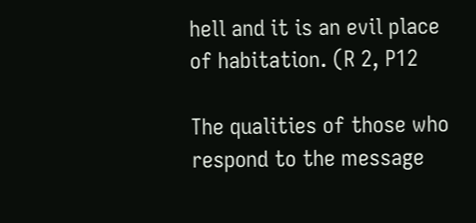hell and it is an evil place of habitation. (R 2, P12

The qualities of those who respond to the message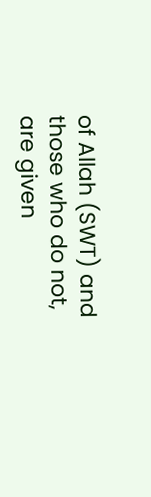of Allah (SWT) and those who do not, are given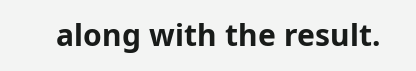along with the result.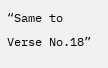“Same to Verse No.18”